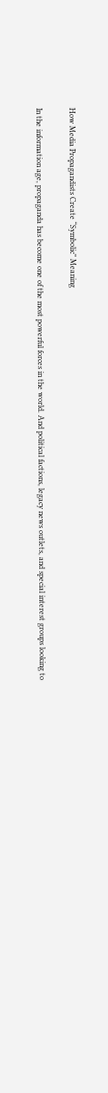How Media Propagandists Create “Symbolic” Meaning

In the information age, propaganda has become one of the most powerful forces in the world. And political factions, legacy news outlets, and special interest groups looking to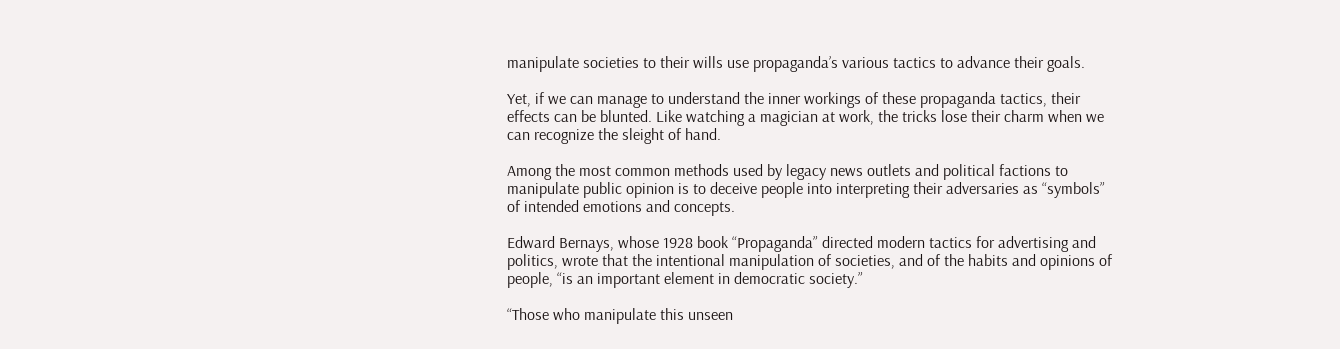manipulate societies to their wills use propaganda’s various tactics to advance their goals.

Yet, if we can manage to understand the inner workings of these propaganda tactics, their effects can be blunted. Like watching a magician at work, the tricks lose their charm when we can recognize the sleight of hand.

Among the most common methods used by legacy news outlets and political factions to manipulate public opinion is to deceive people into interpreting their adversaries as “symbols” of intended emotions and concepts.

Edward Bernays, whose 1928 book “Propaganda” directed modern tactics for advertising and politics, wrote that the intentional manipulation of societies, and of the habits and opinions of people, “is an important element in democratic society.”

“Those who manipulate this unseen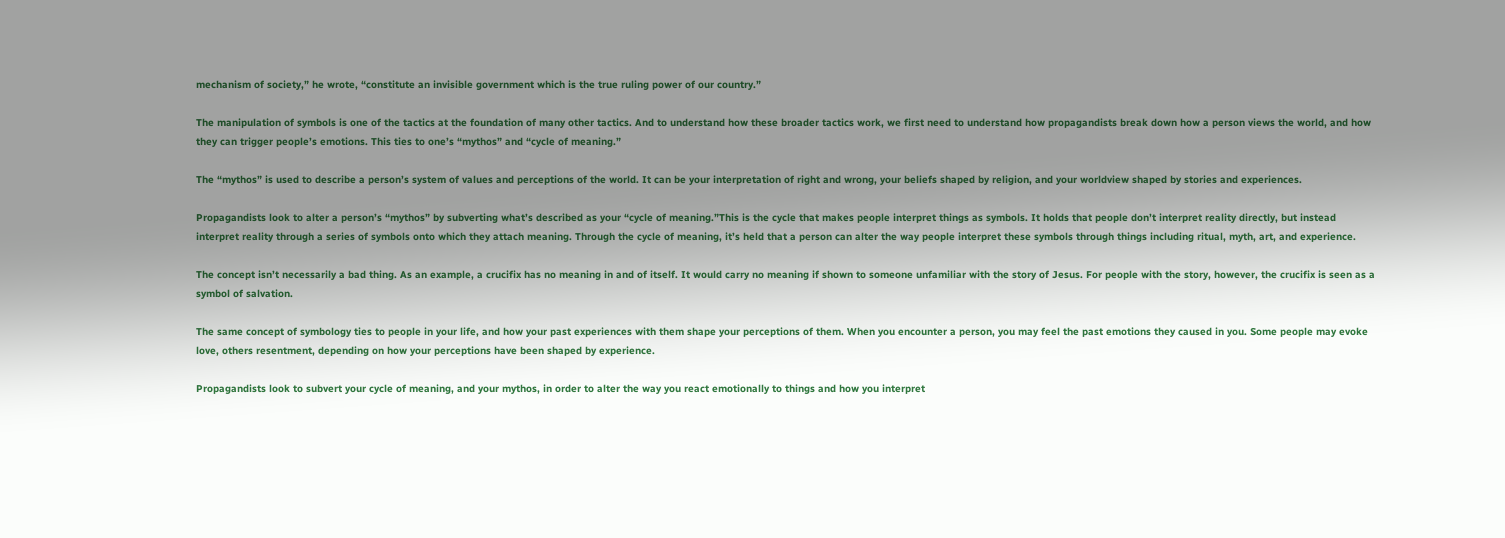mechanism of society,” he wrote, “constitute an invisible government which is the true ruling power of our country.”

The manipulation of symbols is one of the tactics at the foundation of many other tactics. And to understand how these broader tactics work, we first need to understand how propagandists break down how a person views the world, and how they can trigger people’s emotions. This ties to one’s “mythos” and “cycle of meaning.”

The “mythos” is used to describe a person’s system of values and perceptions of the world. It can be your interpretation of right and wrong, your beliefs shaped by religion, and your worldview shaped by stories and experiences.

Propagandists look to alter a person’s “mythos” by subverting what’s described as your “cycle of meaning.”This is the cycle that makes people interpret things as symbols. It holds that people don’t interpret reality directly, but instead interpret reality through a series of symbols onto which they attach meaning. Through the cycle of meaning, it’s held that a person can alter the way people interpret these symbols through things including ritual, myth, art, and experience.

The concept isn’t necessarily a bad thing. As an example, a crucifix has no meaning in and of itself. It would carry no meaning if shown to someone unfamiliar with the story of Jesus. For people with the story, however, the crucifix is seen as a symbol of salvation.

The same concept of symbology ties to people in your life, and how your past experiences with them shape your perceptions of them. When you encounter a person, you may feel the past emotions they caused in you. Some people may evoke love, others resentment, depending on how your perceptions have been shaped by experience.

Propagandists look to subvert your cycle of meaning, and your mythos, in order to alter the way you react emotionally to things and how you interpret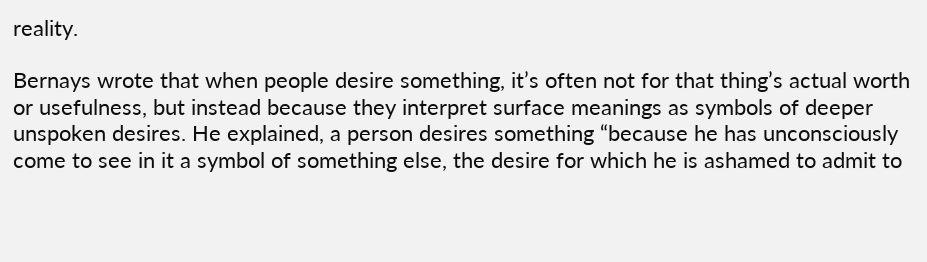reality.

Bernays wrote that when people desire something, it’s often not for that thing’s actual worth or usefulness, but instead because they interpret surface meanings as symbols of deeper unspoken desires. He explained, a person desires something “because he has unconsciously come to see in it a symbol of something else, the desire for which he is ashamed to admit to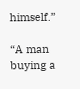himself.”

“A man buying a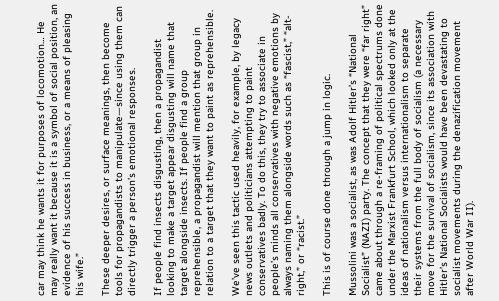car may think he wants it for purposes of locomotion… He may really want it because it is a symbol of social position, an evidence of his success in business, or a means of pleasing his wife.”

These deeper desires, or surface meanings, then become tools for propagandists to manipulate—since using them can directly trigger a person’s emotional responses.

If people find insects disgusting, then a propagandist looking to make a target appear disgusting will name that target alongside insects. If people find a group reprehensible, a propagandist will mention that group in relation to a target that they want to paint as reprehensible.

We’ve seen this tactic used heavily, for example, by legacy news outlets and politicians attempting to paint conservatives badly. To do this, they try to associate in people’s minds all conservatives with negative emotions by always naming them alongside words such as “fascist,” “alt-right,” or “racist.”

This is of course done through a jump in logic.

Mussolini was a socialist, as was Adolf Hitler’s “National Socialist” (NAZI) party. The concept that they were “far right” came about through a re-framing of political spectrums done under the Marxist Frankfurt School, which looked only at the ideas of nationalism versus internationalism to separate their systems from the full body of socialism (a necessary move for the survival of socialism, since its association with Hitler’s National Socialists would have been devastating to socialist movements during the denazification movement after World War II).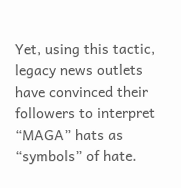Yet, using this tactic, legacy news outlets have convinced their followers to interpret “MAGA” hats as “symbols” of hate.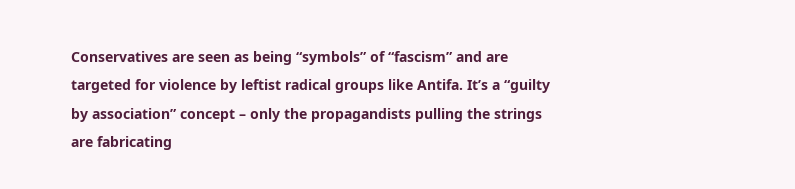Conservatives are seen as being “symbols” of “fascism” and are targeted for violence by leftist radical groups like Antifa. It’s a “guilty by association” concept – only the propagandists pulling the strings are fabricating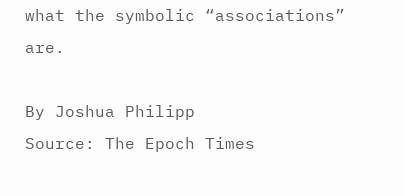what the symbolic “associations” are.

By Joshua Philipp
Source: The Epoch Times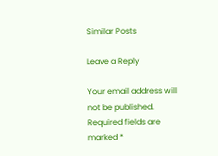Similar Posts

Leave a Reply

Your email address will not be published. Required fields are marked *